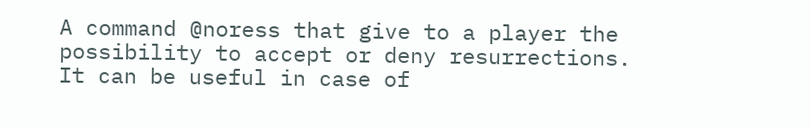A command @noress that give to a player the possibility to accept or deny resurrections.
It can be useful in case of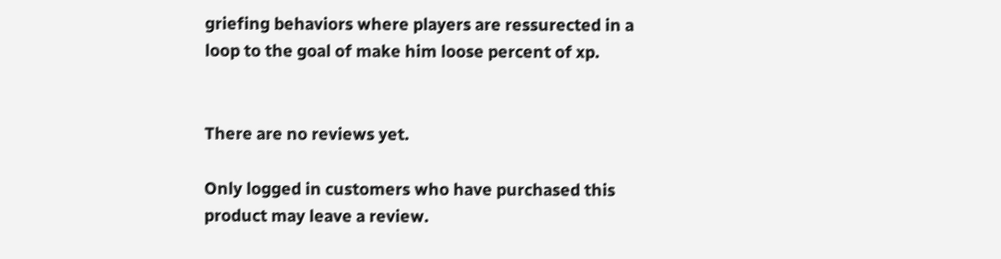griefing behaviors where players are ressurected in a loop to the goal of make him loose percent of xp.


There are no reviews yet.

Only logged in customers who have purchased this product may leave a review.